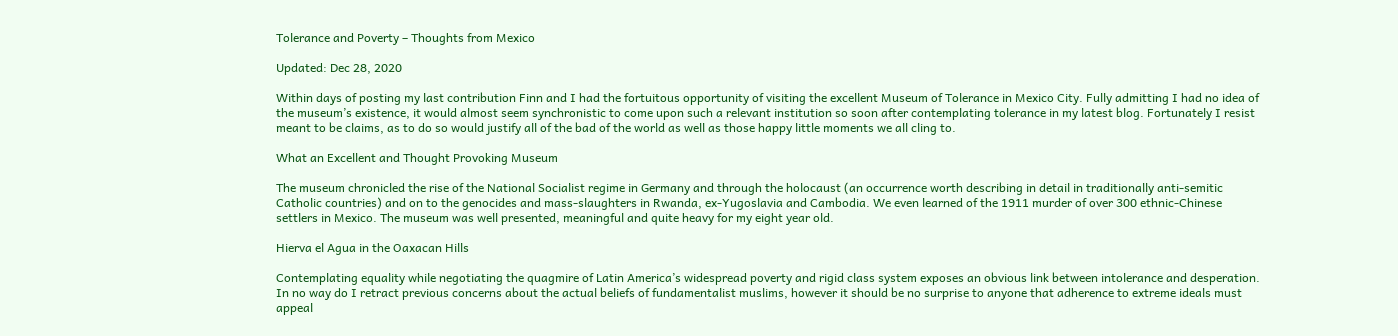Tolerance and Poverty – Thoughts from Mexico

Updated: Dec 28, 2020

Within days of posting my last contribution Finn and I had the fortuitous opportunity of visiting the excellent Museum of Tolerance in Mexico City. Fully admitting I had no idea of the museum’s existence, it would almost seem synchronistic to come upon such a relevant institution so soon after contemplating tolerance in my latest blog. Fortunately I resist meant to be claims, as to do so would justify all of the bad of the world as well as those happy little moments we all cling to.

What an Excellent and Thought Provoking Museum

The museum chronicled the rise of the National Socialist regime in Germany and through the holocaust (an occurrence worth describing in detail in traditionally anti-semitic Catholic countries) and on to the genocides and mass-slaughters in Rwanda, ex-Yugoslavia and Cambodia. We even learned of the 1911 murder of over 300 ethnic-Chinese settlers in Mexico. The museum was well presented, meaningful and quite heavy for my eight year old.

Hierva el Agua in the Oaxacan Hills

Contemplating equality while negotiating the quagmire of Latin America’s widespread poverty and rigid class system exposes an obvious link between intolerance and desperation. In no way do I retract previous concerns about the actual beliefs of fundamentalist muslims, however it should be no surprise to anyone that adherence to extreme ideals must appeal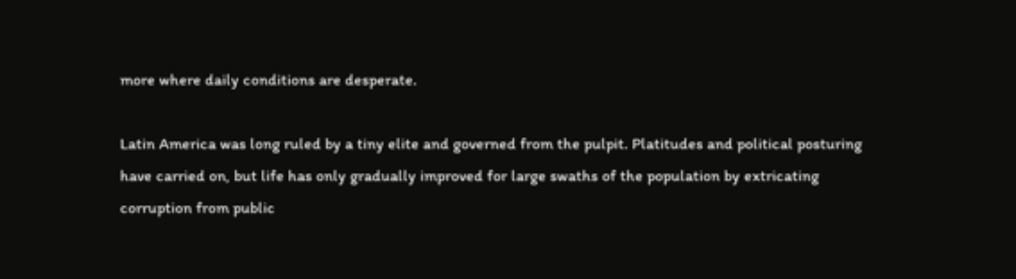more where daily conditions are desperate.

Latin America was long ruled by a tiny elite and governed from the pulpit. Platitudes and political posturing have carried on, but life has only gradually improved for large swaths of the population by extricating corruption from public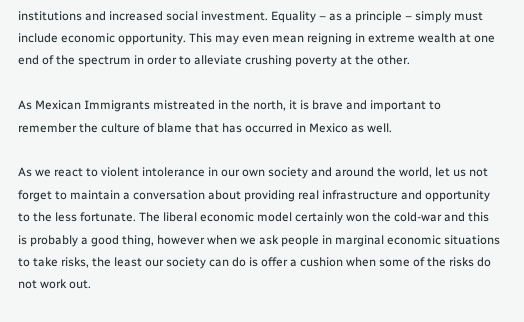institutions and increased social investment. Equality – as a principle – simply must include economic opportunity. This may even mean reigning in extreme wealth at one end of the spectrum in order to alleviate crushing poverty at the other.

As Mexican Immigrants mistreated in the north, it is brave and important to remember the culture of blame that has occurred in Mexico as well.

As we react to violent intolerance in our own society and around the world, let us not forget to maintain a conversation about providing real infrastructure and opportunity to the less fortunate. The liberal economic model certainly won the cold-war and this is probably a good thing, however when we ask people in marginal economic situations to take risks, the least our society can do is offer a cushion when some of the risks do not work out.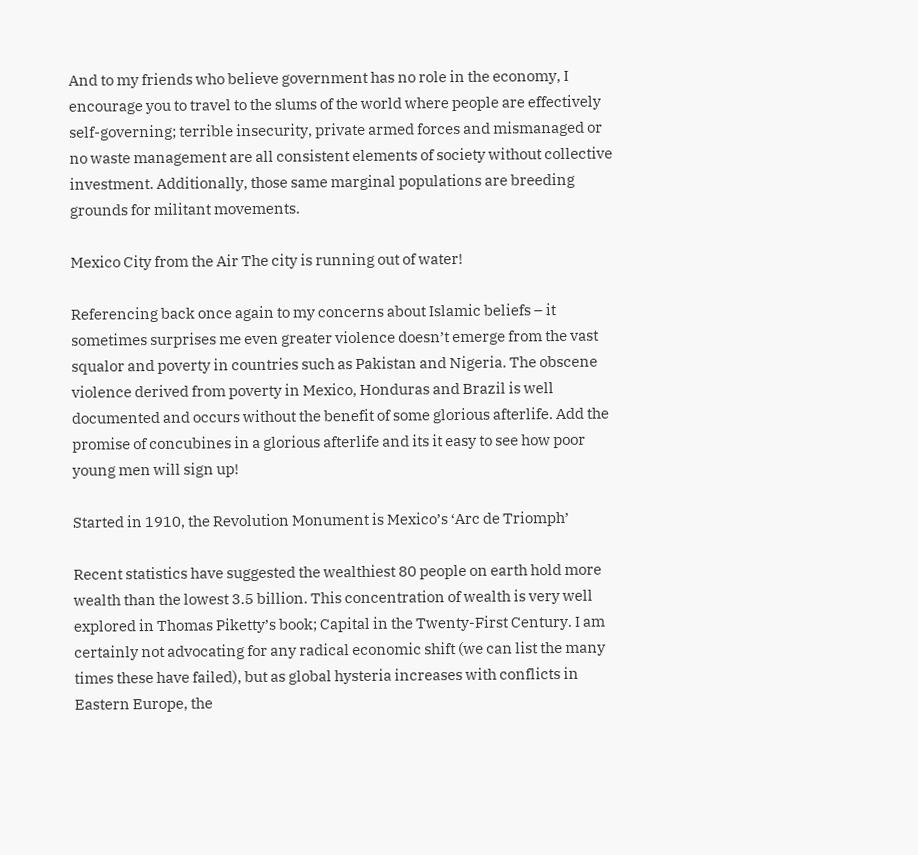And to my friends who believe government has no role in the economy, I encourage you to travel to the slums of the world where people are effectively self-governing; terrible insecurity, private armed forces and mismanaged or no waste management are all consistent elements of society without collective investment. Additionally, those same marginal populations are breeding grounds for militant movements.

Mexico City from the Air The city is running out of water!

Referencing back once again to my concerns about Islamic beliefs – it sometimes surprises me even greater violence doesn’t emerge from the vast squalor and poverty in countries such as Pakistan and Nigeria. The obscene violence derived from poverty in Mexico, Honduras and Brazil is well documented and occurs without the benefit of some glorious afterlife. Add the promise of concubines in a glorious afterlife and its it easy to see how poor young men will sign up!

Started in 1910, the Revolution Monument is Mexico’s ‘Arc de Triomph’

Recent statistics have suggested the wealthiest 80 people on earth hold more wealth than the lowest 3.5 billion. This concentration of wealth is very well explored in Thomas Piketty’s book; Capital in the Twenty-First Century. I am certainly not advocating for any radical economic shift (we can list the many times these have failed), but as global hysteria increases with conflicts in Eastern Europe, the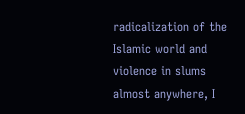radicalization of the Islamic world and violence in slums almost anywhere, I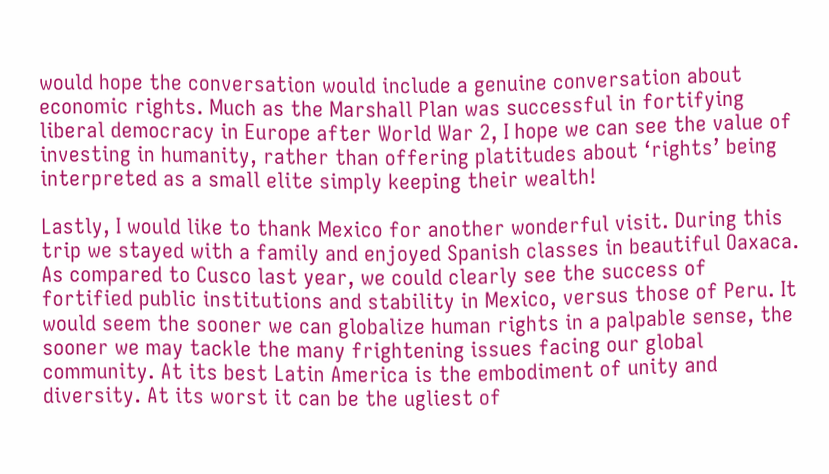would hope the conversation would include a genuine conversation about economic rights. Much as the Marshall Plan was successful in fortifying liberal democracy in Europe after World War 2, I hope we can see the value of investing in humanity, rather than offering platitudes about ‘rights’ being interpreted as a small elite simply keeping their wealth!

Lastly, I would like to thank Mexico for another wonderful visit. During this trip we stayed with a family and enjoyed Spanish classes in beautiful Oaxaca. As compared to Cusco last year, we could clearly see the success of fortified public institutions and stability in Mexico, versus those of Peru. It would seem the sooner we can globalize human rights in a palpable sense, the sooner we may tackle the many frightening issues facing our global community. At its best Latin America is the embodiment of unity and diversity. At its worst it can be the ugliest of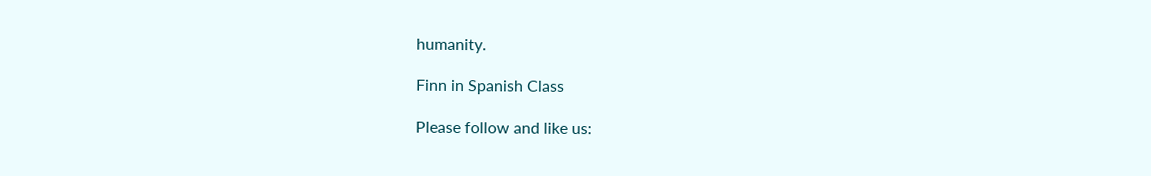humanity.

Finn in Spanish Class

Please follow and like us: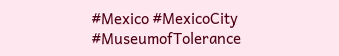#Mexico #MexicoCity #MuseumofTolerance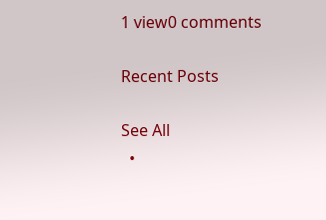1 view0 comments

Recent Posts

See All
  •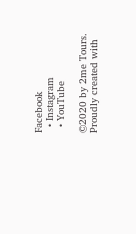Facebook
  • Instagram
  • YouTube

©2020 by 2me Tours. Proudly created with